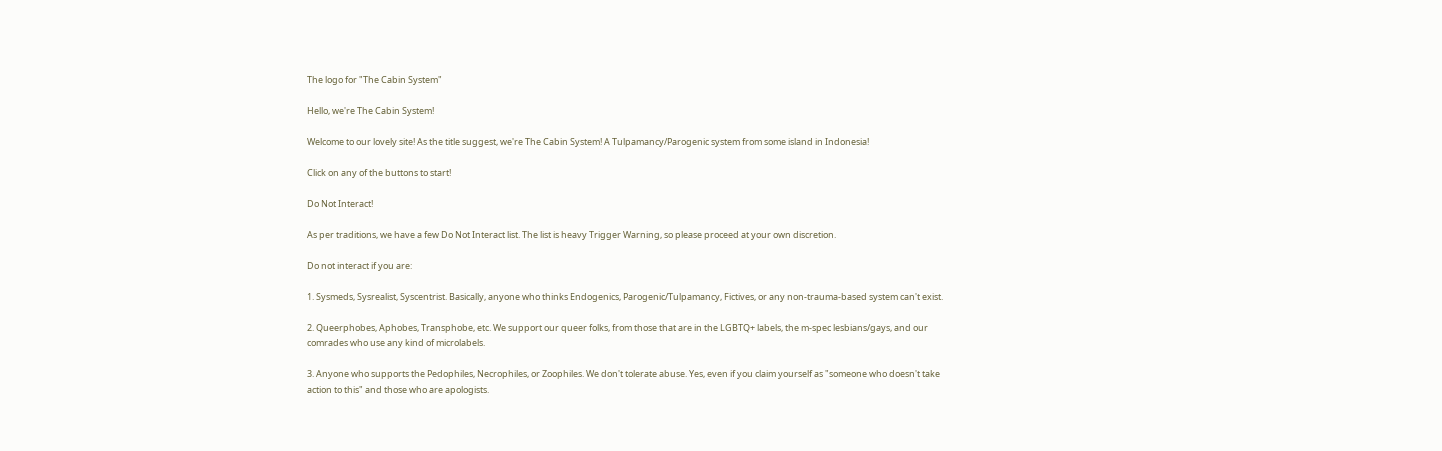The logo for "The Cabin System"

Hello, we're The Cabin System!

Welcome to our lovely site! As the title suggest, we're The Cabin System! A Tulpamancy/Parogenic system from some island in Indonesia!

Click on any of the buttons to start!

Do Not Interact!

As per traditions, we have a few Do Not Interact list. The list is heavy Trigger Warning, so please proceed at your own discretion.

Do not interact if you are:

1. Sysmeds, Sysrealist, Syscentrist. Basically, anyone who thinks Endogenics, Parogenic/Tulpamancy, Fictives, or any non-trauma-based system can't exist.

2. Queerphobes, Aphobes, Transphobe, etc. We support our queer folks, from those that are in the LGBTQ+ labels, the m-spec lesbians/gays, and our comrades who use any kind of microlabels.

3. Anyone who supports the Pedophiles, Necrophiles, or Zoophiles. We don't tolerate abuse. Yes, even if you claim yourself as "someone who doesn't take action to this" and those who are apologists.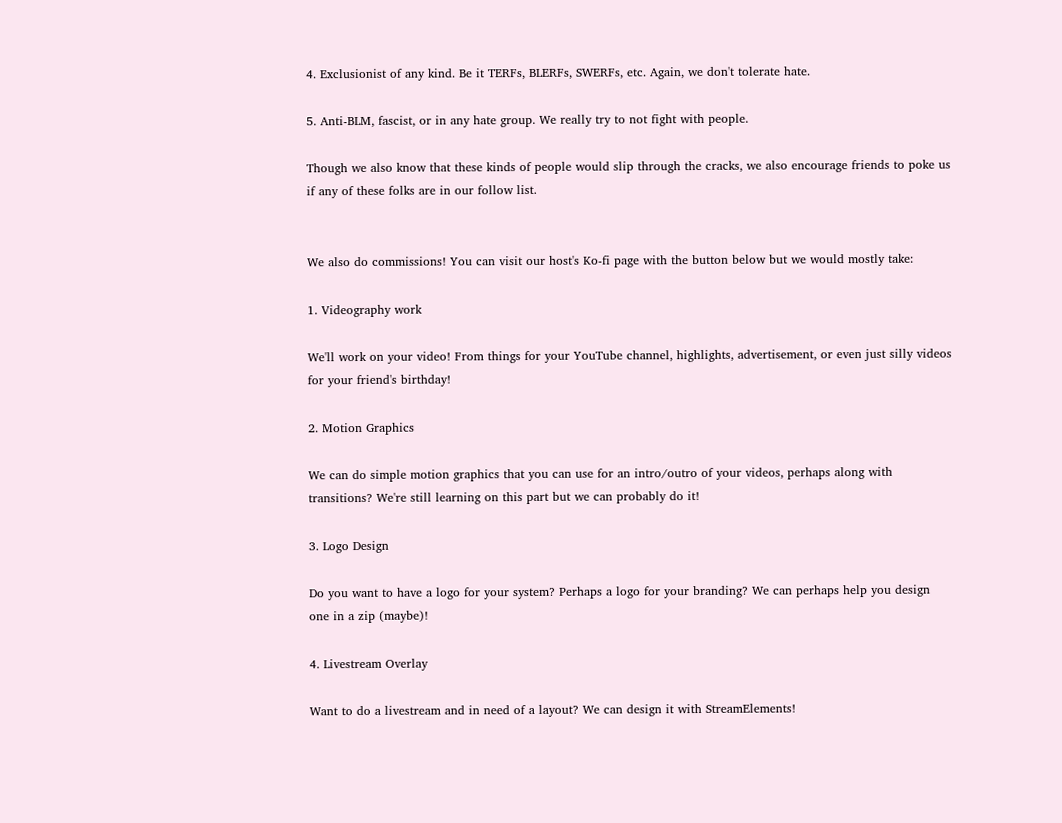4. Exclusionist of any kind. Be it TERFs, BLERFs, SWERFs, etc. Again, we don't tolerate hate.

5. Anti-BLM, fascist, or in any hate group. We really try to not fight with people.

Though we also know that these kinds of people would slip through the cracks, we also encourage friends to poke us if any of these folks are in our follow list.


We also do commissions! You can visit our host's Ko-fi page with the button below but we would mostly take:

1. Videography work

We'll work on your video! From things for your YouTube channel, highlights, advertisement, or even just silly videos for your friend's birthday!

2. Motion Graphics

We can do simple motion graphics that you can use for an intro/outro of your videos, perhaps along with transitions? We're still learning on this part but we can probably do it!

3. Logo Design

Do you want to have a logo for your system? Perhaps a logo for your branding? We can perhaps help you design one in a zip (maybe)!

4. Livestream Overlay

Want to do a livestream and in need of a layout? We can design it with StreamElements!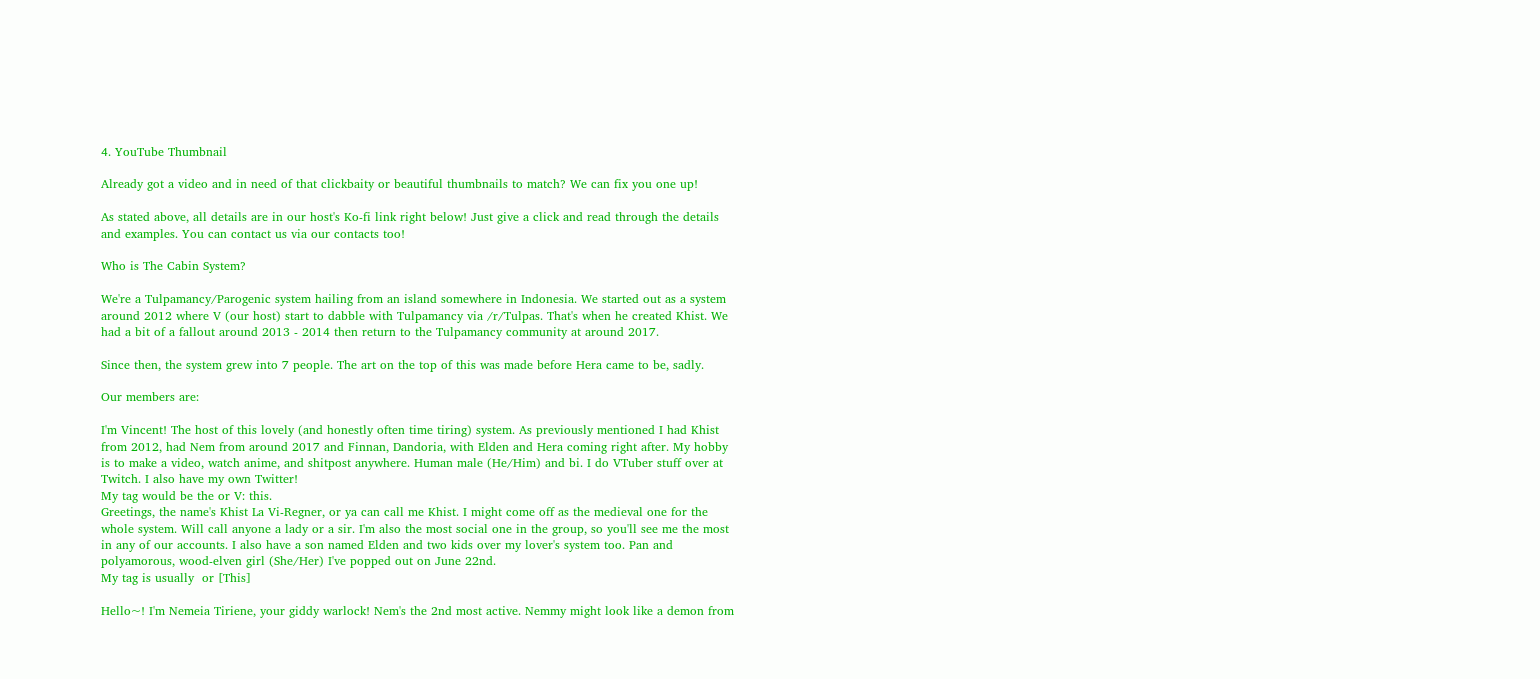4. YouTube Thumbnail

Already got a video and in need of that clickbaity or beautiful thumbnails to match? We can fix you one up!

As stated above, all details are in our host's Ko-fi link right below! Just give a click and read through the details and examples. You can contact us via our contacts too!

Who is The Cabin System?

We're a Tulpamancy/Parogenic system hailing from an island somewhere in Indonesia. We started out as a system around 2012 where V (our host) start to dabble with Tulpamancy via /r/Tulpas. That's when he created Khist. We had a bit of a fallout around 2013 - 2014 then return to the Tulpamancy community at around 2017.

Since then, the system grew into 7 people. The art on the top of this was made before Hera came to be, sadly.

Our members are:

I'm Vincent! The host of this lovely (and honestly often time tiring) system. As previously mentioned I had Khist from 2012, had Nem from around 2017 and Finnan, Dandoria, with Elden and Hera coming right after. My hobby is to make a video, watch anime, and shitpost anywhere. Human male (He/Him) and bi. I do VTuber stuff over at Twitch. I also have my own Twitter!
My tag would be the or V: this.
Greetings, the name's Khist La Vi-Regner, or ya can call me Khist. I might come off as the medieval one for the whole system. Will call anyone a lady or a sir. I'm also the most social one in the group, so you'll see me the most in any of our accounts. I also have a son named Elden and two kids over my lover's system too. Pan and polyamorous, wood-elven girl (She/Her) I've popped out on June 22nd.
My tag is usually  or [This]

Hello~! I'm Nemeia Tiriene, your giddy warlock! Nem's the 2nd most active. Nemmy might look like a demon from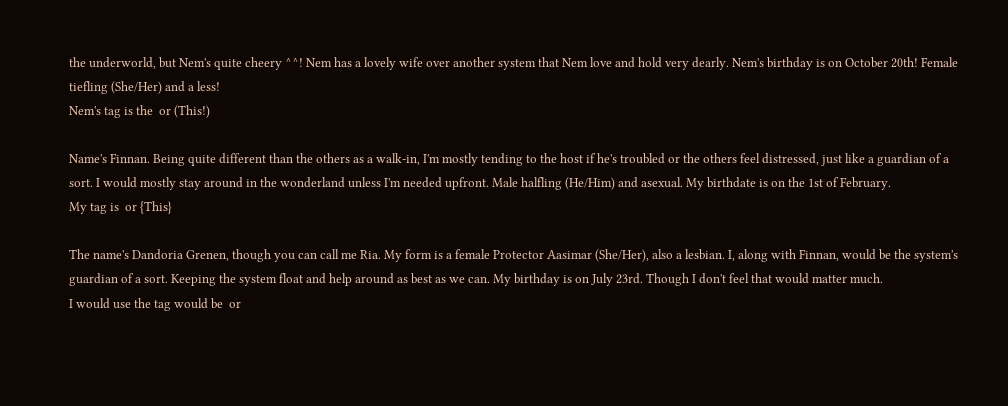the underworld, but Nem's quite cheery ^^! Nem has a lovely wife over another system that Nem love and hold very dearly. Nem's birthday is on October 20th! Female tiefling (She/Her) and a less!
Nem's tag is the  or (This!)

Name's Finnan. Being quite different than the others as a walk-in, I'm mostly tending to the host if he's troubled or the others feel distressed, just like a guardian of a sort. I would mostly stay around in the wonderland unless I'm needed upfront. Male halfling (He/Him) and asexual. My birthdate is on the 1st of February.
My tag is  or {This}

The name's Dandoria Grenen, though you can call me Ria. My form is a female Protector Aasimar (She/Her), also a lesbian. I, along with Finnan, would be the system's guardian of a sort. Keeping the system float and help around as best as we can. My birthday is on July 23rd. Though I don't feel that would matter much.
I would use the tag would be  or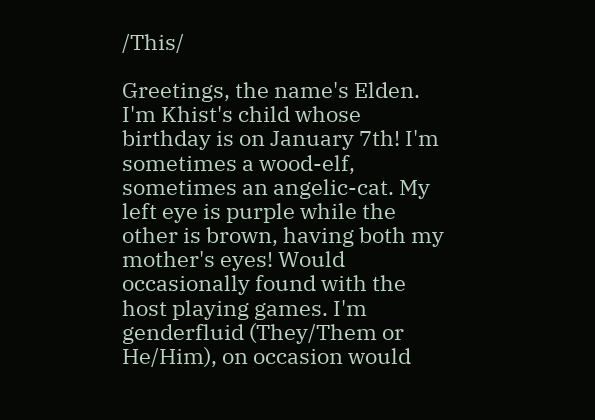/This/

Greetings, the name's Elden. I'm Khist's child whose birthday is on January 7th! I'm sometimes a wood-elf, sometimes an angelic-cat. My left eye is purple while the other is brown, having both my mother's eyes! Would occasionally found with the host playing games. I'm genderfluid (They/Them or He/Him), on occasion would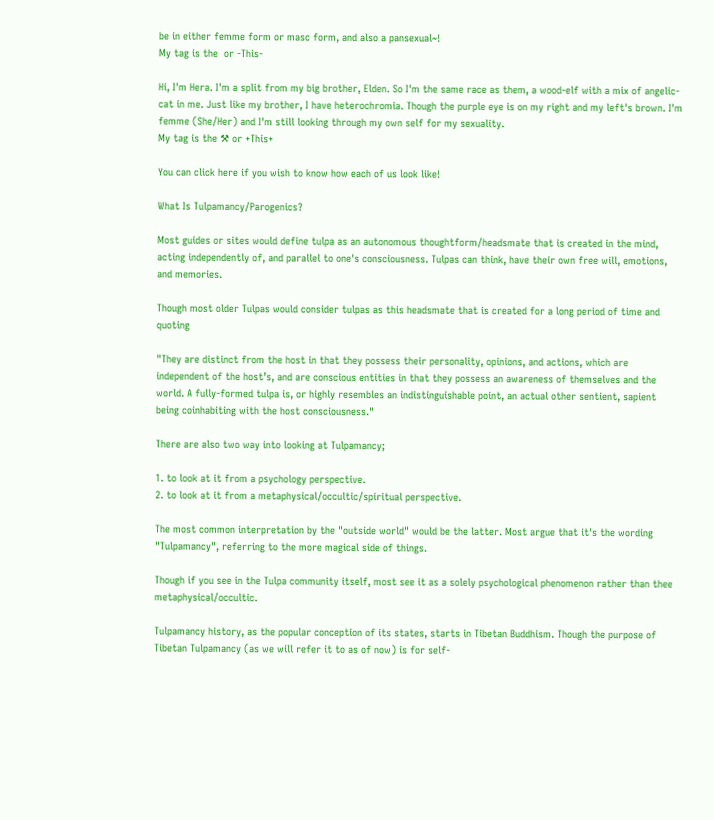be in either femme form or masc form, and also a pansexual~!
My tag is the  or -This-

Hi, I'm Hera. I'm a split from my big brother, Elden. So I'm the same race as them, a wood-elf with a mix of angelic-cat in me. Just like my brother, I have heterochromia. Though the purple eye is on my right and my left's brown. I'm femme (She/Her) and I'm still looking through my own self for my sexuality.
My tag is the ⚒ or +This+

You can click here if you wish to know how each of us look like!

What Is Tulpamancy/Parogenics?

Most guides or sites would define tulpa as an autonomous thoughtform/headsmate that is created in the mind, acting independently of, and parallel to one's consciousness. Tulpas can think, have their own free will, emotions, and memories.

Though most older Tulpas would consider tulpas as this headsmate that is created for a long period of time and quoting

"They are distinct from the host in that they possess their personality, opinions, and actions, which are independent of the host’s, and are conscious entities in that they possess an awareness of themselves and the world. A fully-formed tulpa is, or highly resembles an indistinguishable point, an actual other sentient, sapient being coinhabiting with the host consciousness."

There are also two way into looking at Tulpamancy;

1. to look at it from a psychology perspective.
2. to look at it from a metaphysical/occultic/spiritual perspective.

The most common interpretation by the "outside world" would be the latter. Most argue that it's the wording "Tulpamancy", referring to the more magical side of things.

Though if you see in the Tulpa community itself, most see it as a solely psychological phenomenon rather than thee metaphysical/occultic.

Tulpamancy history, as the popular conception of its states, starts in Tibetan Buddhism. Though the purpose of Tibetan Tulpamancy (as we will refer it to as of now) is for self-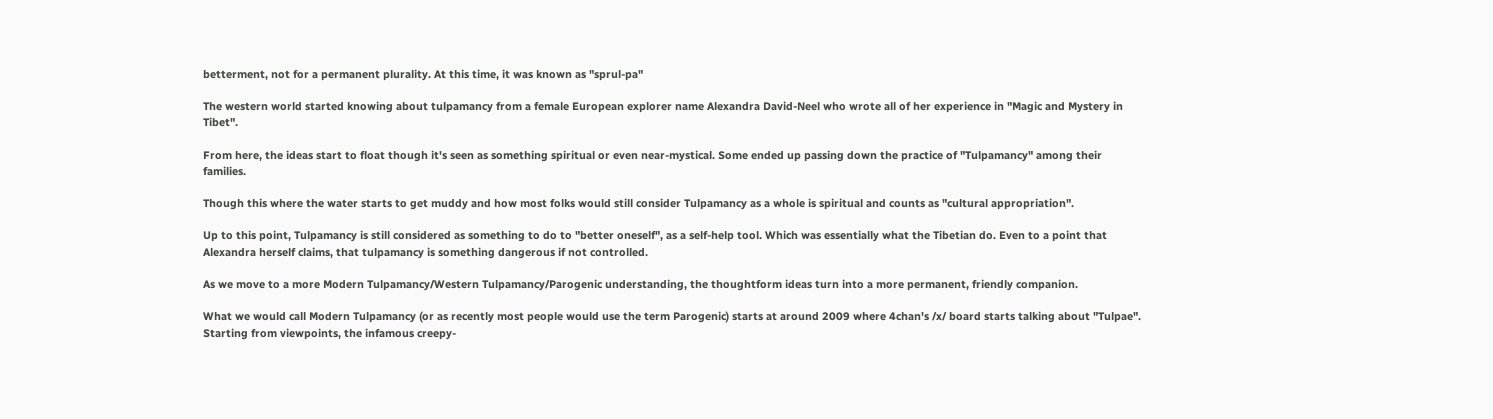betterment, not for a permanent plurality. At this time, it was known as "sprul-pa"

The western world started knowing about tulpamancy from a female European explorer name Alexandra David-Neel who wrote all of her experience in "Magic and Mystery in Tibet".

From here, the ideas start to float though it's seen as something spiritual or even near-mystical. Some ended up passing down the practice of "Tulpamancy" among their families.

Though this where the water starts to get muddy and how most folks would still consider Tulpamancy as a whole is spiritual and counts as "cultural appropriation".

Up to this point, Tulpamancy is still considered as something to do to "better oneself", as a self-help tool. Which was essentially what the Tibetian do. Even to a point that Alexandra herself claims, that tulpamancy is something dangerous if not controlled.

As we move to a more Modern Tulpamancy/Western Tulpamancy/Parogenic understanding, the thoughtform ideas turn into a more permanent, friendly companion.

What we would call Modern Tulpamancy (or as recently most people would use the term Parogenic) starts at around 2009 where 4chan's /x/ board starts talking about "Tulpae". Starting from viewpoints, the infamous creepy-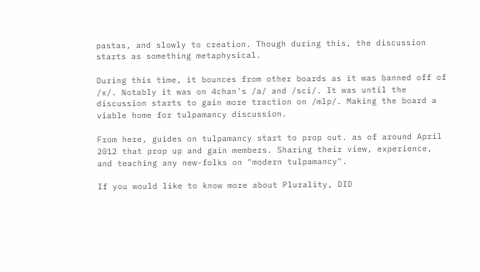pastas, and slowly to creation. Though during this, the discussion starts as something metaphysical.

During this time, it bounces from other boards as it was banned off of /x/. Notably it was on 4chan's /a/ and /sci/. It was until the discussion starts to gain more traction on /mlp/. Making the board a viable home for tulpamancy discussion.

From here, guides on tulpamancy start to prop out. as of around April 2012 that prop up and gain members. Sharing their view, experience, and teaching any new-folks on "modern tulpamancy".

If you would like to know more about Plurality, DID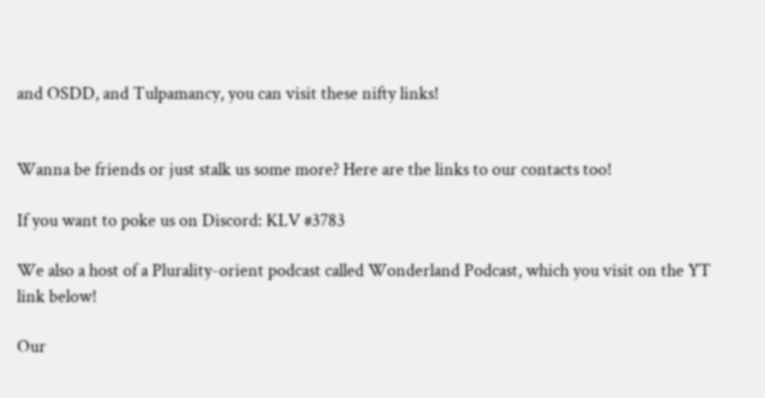and OSDD, and Tulpamancy, you can visit these nifty links!


Wanna be friends or just stalk us some more? Here are the links to our contacts too!

If you want to poke us on Discord: KLV #3783

We also a host of a Plurality-orient podcast called Wonderland Podcast, which you visit on the YT link below!

Our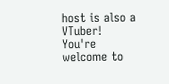host is also a VTuber! You're welcome to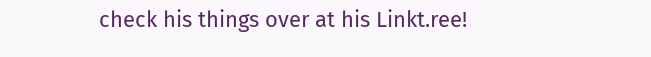check his things over at his Linkt.ree!